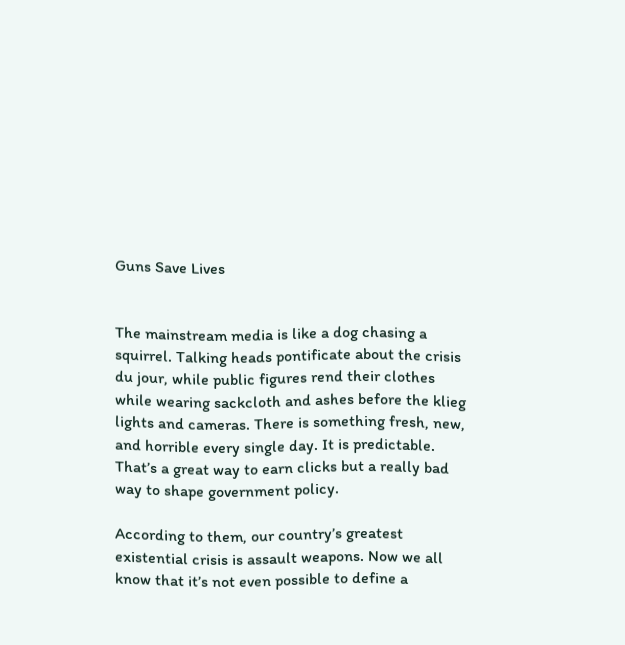Guns Save Lives


The mainstream media is like a dog chasing a squirrel. Talking heads pontificate about the crisis du jour, while public figures rend their clothes while wearing sackcloth and ashes before the klieg lights and cameras. There is something fresh, new, and horrible every single day. It is predictable. That’s a great way to earn clicks but a really bad way to shape government policy.

According to them, our country’s greatest existential crisis is assault weapons. Now we all know that it’s not even possible to define a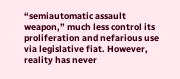“semiautomatic assault weapon,” much less control its proliferation and nefarious use via legislative fiat. However, reality has never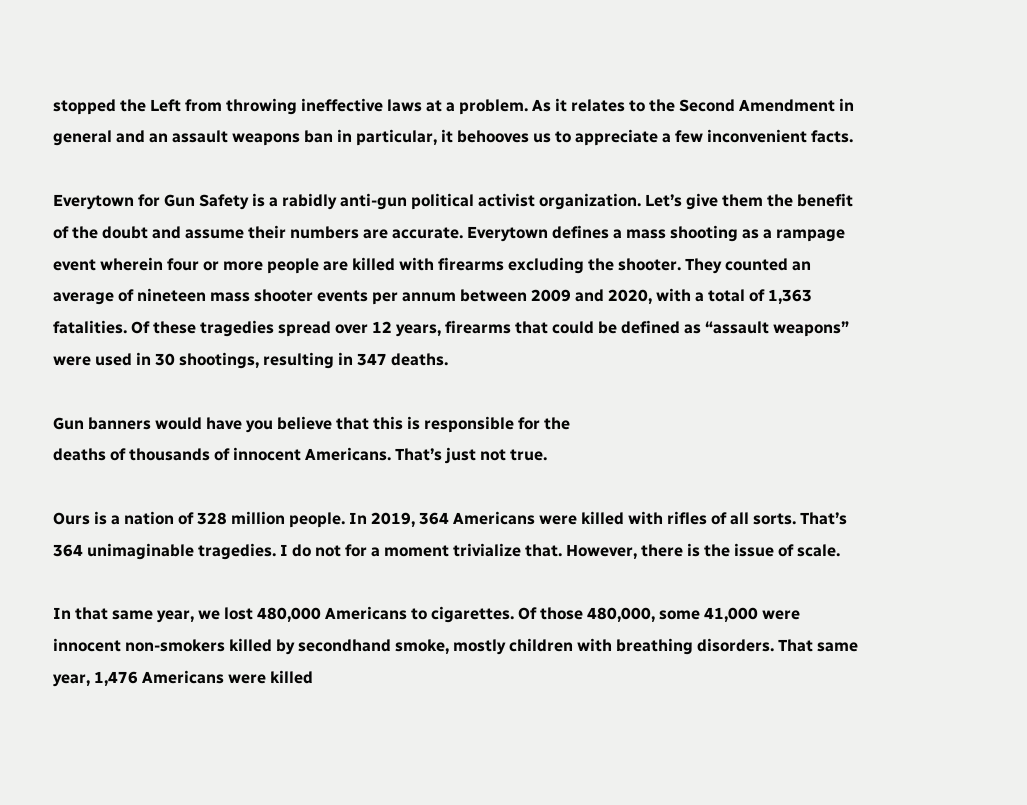stopped the Left from throwing ineffective laws at a problem. As it relates to the Second Amendment in general and an assault weapons ban in particular, it behooves us to appreciate a few inconvenient facts.

Everytown for Gun Safety is a rabidly anti-gun political activist organization. Let’s give them the benefit of the doubt and assume their numbers are accurate. Everytown defines a mass shooting as a rampage event wherein four or more people are killed with firearms excluding the shooter. They counted an average of nineteen mass shooter events per annum between 2009 and 2020, with a total of 1,363 fatalities. Of these tragedies spread over 12 years, firearms that could be defined as “assault weapons” were used in 30 shootings, resulting in 347 deaths.

Gun banners would have you believe that this is responsible for the
deaths of thousands of innocent Americans. That’s just not true.

Ours is a nation of 328 million people. In 2019, 364 Americans were killed with rifles of all sorts. That’s 364 unimaginable tragedies. I do not for a moment trivialize that. However, there is the issue of scale.

In that same year, we lost 480,000 Americans to cigarettes. Of those 480,000, some 41,000 were innocent non-smokers killed by secondhand smoke, mostly children with breathing disorders. That same year, 1,476 Americans were killed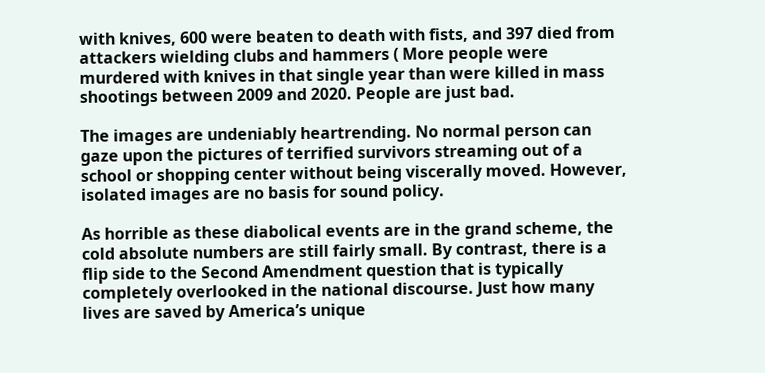with knives, 600 were beaten to death with fists, and 397 died from attackers wielding clubs and hammers ( More people were murdered with knives in that single year than were killed in mass shootings between 2009 and 2020. People are just bad.

The images are undeniably heartrending. No normal person can gaze upon the pictures of terrified survivors streaming out of a school or shopping center without being viscerally moved. However, isolated images are no basis for sound policy.

As horrible as these diabolical events are in the grand scheme, the cold absolute numbers are still fairly small. By contrast, there is a flip side to the Second Amendment question that is typically completely overlooked in the national discourse. Just how many lives are saved by America’s unique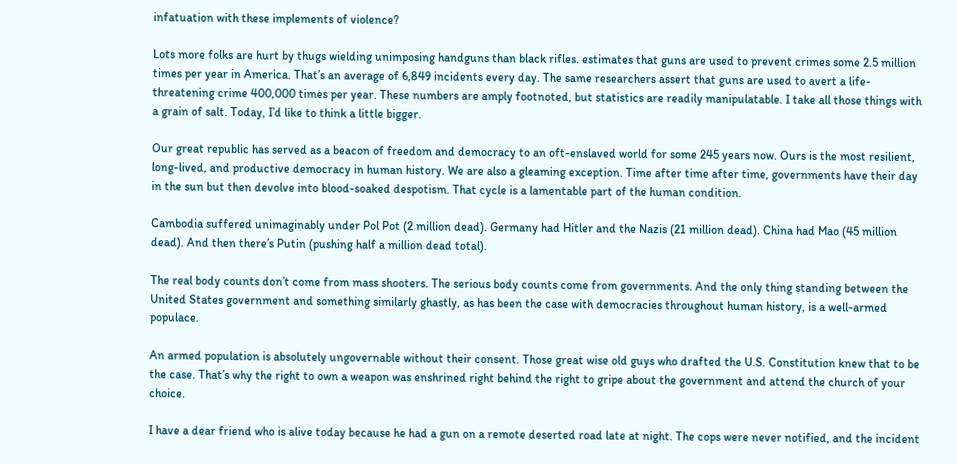infatuation with these implements of violence?

Lots more folks are hurt by thugs wielding unimposing handguns than black rifles. estimates that guns are used to prevent crimes some 2.5 million times per year in America. That’s an average of 6,849 incidents every day. The same researchers assert that guns are used to avert a life-threatening crime 400,000 times per year. These numbers are amply footnoted, but statistics are readily manipulatable. I take all those things with a grain of salt. Today, I’d like to think a little bigger.

Our great republic has served as a beacon of freedom and democracy to an oft-enslaved world for some 245 years now. Ours is the most resilient, long-lived, and productive democracy in human history. We are also a gleaming exception. Time after time after time, governments have their day in the sun but then devolve into blood-soaked despotism. That cycle is a lamentable part of the human condition.

Cambodia suffered unimaginably under Pol Pot (2 million dead). Germany had Hitler and the Nazis (21 million dead). China had Mao (45 million dead). And then there’s Putin (pushing half a million dead total).

The real body counts don’t come from mass shooters. The serious body counts come from governments. And the only thing standing between the United States government and something similarly ghastly, as has been the case with democracies throughout human history, is a well-armed populace.

An armed population is absolutely ungovernable without their consent. Those great wise old guys who drafted the U.S. Constitution knew that to be the case. That’s why the right to own a weapon was enshrined right behind the right to gripe about the government and attend the church of your choice.

I have a dear friend who is alive today because he had a gun on a remote deserted road late at night. The cops were never notified, and the incident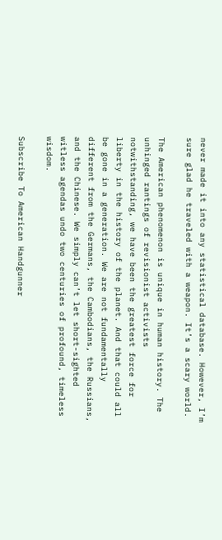never made it into any statistical database. However, I’m sure glad he traveled with a weapon. It’s a scary world.

The American phenomenon is unique in human history. The unhinged rantings of revisionist activists notwithstanding, we have been the greatest force for liberty in the history of the planet. And that could all be gone in a generation. We are not fundamentally different from the Germans, the Cambodians, the Russians, and the Chinese. We simply can’t let short-sighted witless agendas undo two centuries of profound, timeless wisdom.

Subscribe To American Handgunner